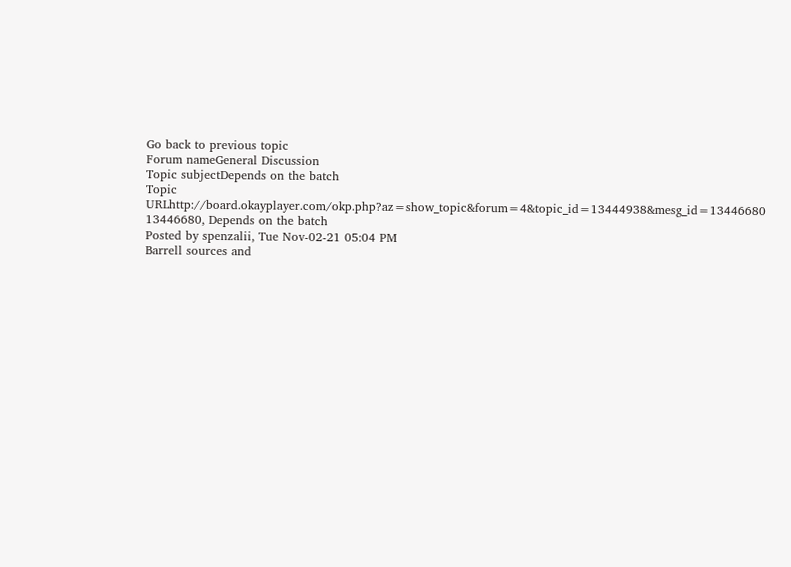Go back to previous topic
Forum nameGeneral Discussion
Topic subjectDepends on the batch
Topic URLhttp://board.okayplayer.com/okp.php?az=show_topic&forum=4&topic_id=13444938&mesg_id=13446680
13446680, Depends on the batch
Posted by spenzalii, Tue Nov-02-21 05:04 PM
Barrell sources and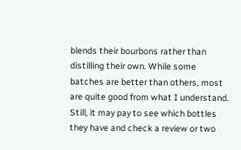blends their bourbons rather than distilling their own. While some batches are better than others, most are quite good from what I understand. Still, it may pay to see which bottles they have and check a review or two